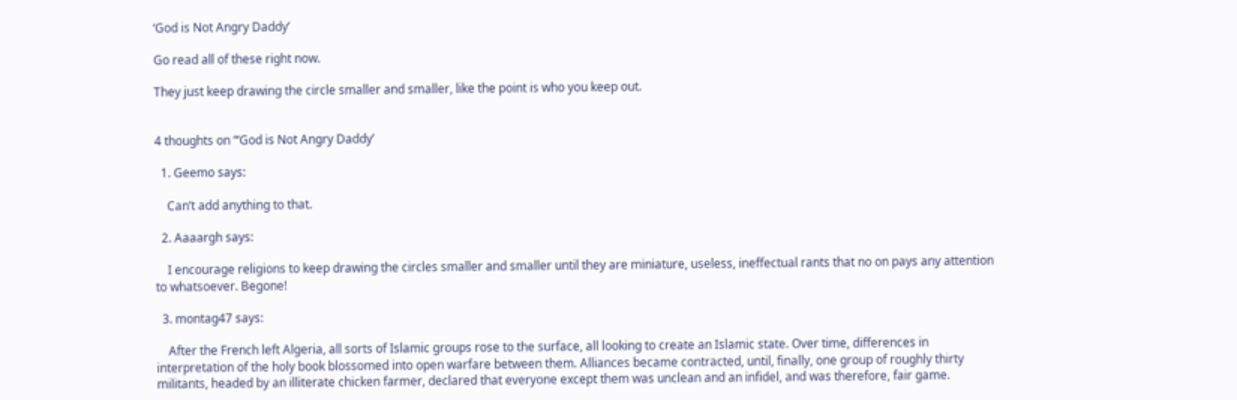‘God is Not Angry Daddy’

Go read all of these right now.

They just keep drawing the circle smaller and smaller, like the point is who you keep out.


4 thoughts on “‘God is Not Angry Daddy’

  1. Geemo says:

    Can’t add anything to that.

  2. Aaaargh says:

    I encourage religions to keep drawing the circles smaller and smaller until they are miniature, useless, ineffectual rants that no on pays any attention to whatsoever. Begone!

  3. montag47 says:

    After the French left Algeria, all sorts of Islamic groups rose to the surface, all looking to create an Islamic state. Over time, differences in interpretation of the holy book blossomed into open warfare between them. Alliances became contracted, until, finally, one group of roughly thirty militants, headed by an illiterate chicken farmer, declared that everyone except them was unclean and an infidel, and was therefore, fair game.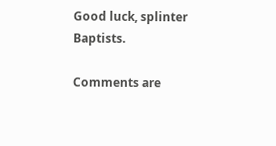Good luck, splinter Baptists.

Comments are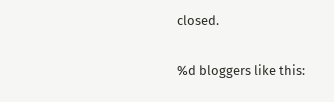closed.

%d bloggers like this: